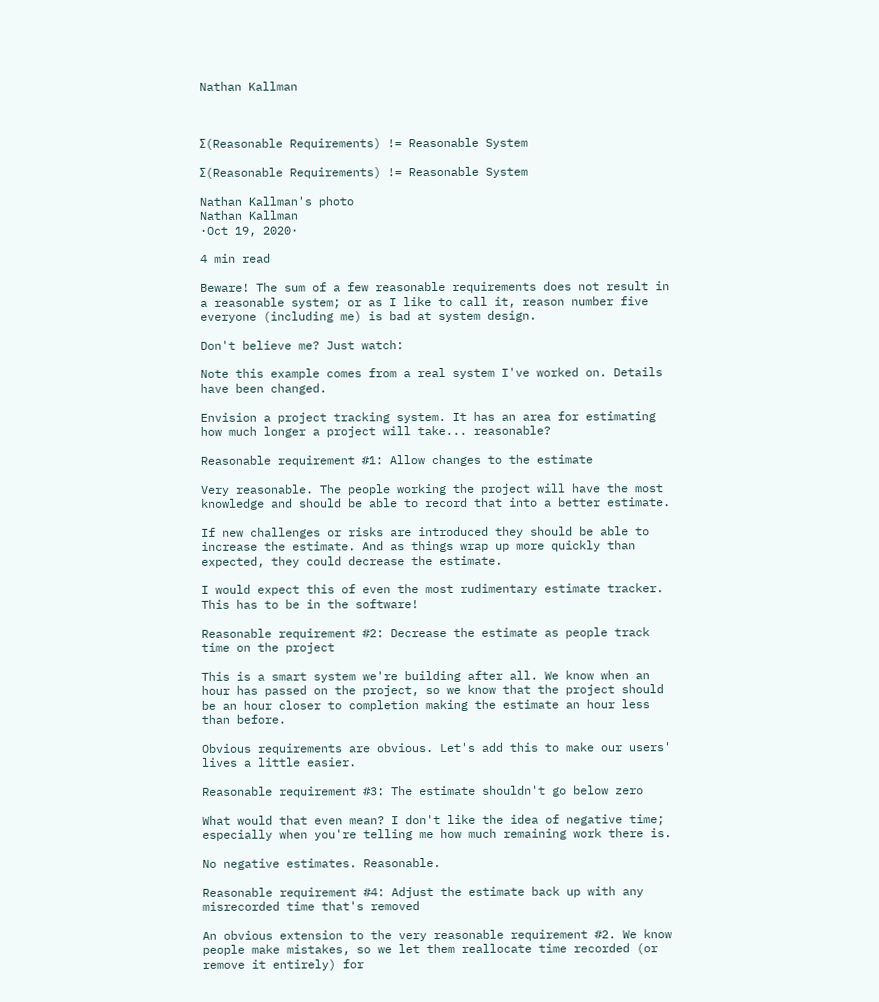Nathan Kallman



Σ(Reasonable Requirements) != Reasonable System

Σ(Reasonable Requirements) != Reasonable System

Nathan Kallman's photo
Nathan Kallman
·Oct 19, 2020·

4 min read

Beware! The sum of a few reasonable requirements does not result in a reasonable system; or as I like to call it, reason number five everyone (including me) is bad at system design.

Don't believe me? Just watch:

Note this example comes from a real system I've worked on. Details have been changed.

Envision a project tracking system. It has an area for estimating how much longer a project will take... reasonable?

Reasonable requirement #1: Allow changes to the estimate

Very reasonable. The people working the project will have the most knowledge and should be able to record that into a better estimate.

If new challenges or risks are introduced they should be able to increase the estimate. And as things wrap up more quickly than expected, they could decrease the estimate.

I would expect this of even the most rudimentary estimate tracker. This has to be in the software!

Reasonable requirement #2: Decrease the estimate as people track time on the project

This is a smart system we're building after all. We know when an hour has passed on the project, so we know that the project should be an hour closer to completion making the estimate an hour less than before.

Obvious requirements are obvious. Let's add this to make our users' lives a little easier.

Reasonable requirement #3: The estimate shouldn't go below zero

What would that even mean? I don't like the idea of negative time; especially when you're telling me how much remaining work there is.

No negative estimates. Reasonable.

Reasonable requirement #4: Adjust the estimate back up with any misrecorded time that's removed

An obvious extension to the very reasonable requirement #2. We know people make mistakes, so we let them reallocate time recorded (or remove it entirely) for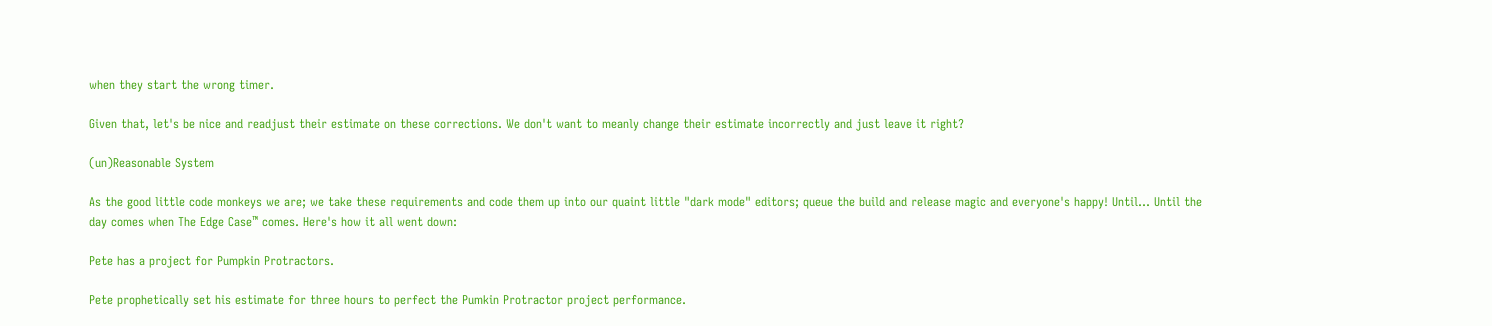when they start the wrong timer.

Given that, let's be nice and readjust their estimate on these corrections. We don't want to meanly change their estimate incorrectly and just leave it right?

(un)Reasonable System

As the good little code monkeys we are; we take these requirements and code them up into our quaint little "dark mode" editors; queue the build and release magic and everyone's happy! Until... Until the day comes when The Edge Case™ comes. Here's how it all went down:

Pete has a project for Pumpkin Protractors.

Pete prophetically set his estimate for three hours to perfect the Pumkin Protractor project performance.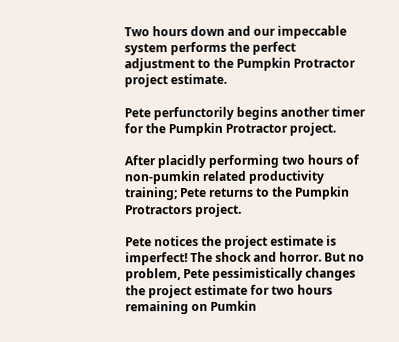Two hours down and our impeccable system performs the perfect adjustment to the Pumpkin Protractor project estimate.

Pete perfunctorily begins another timer for the Pumpkin Protractor project.

After placidly performing two hours of non-pumkin related productivity training; Pete returns to the Pumpkin Protractors project.

Pete notices the project estimate is imperfect! The shock and horror. But no problem, Pete pessimistically changes the project estimate for two hours remaining on Pumkin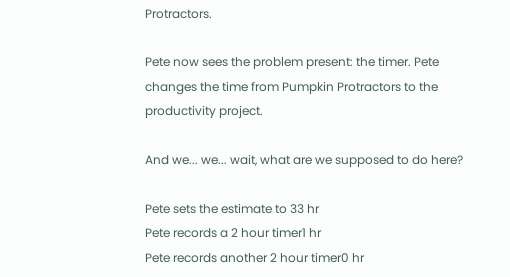Protractors.

Pete now sees the problem present: the timer. Pete changes the time from Pumpkin Protractors to the productivity project.

And we... we... wait, what are we supposed to do here?

Pete sets the estimate to 33 hr
Pete records a 2 hour timer1 hr
Pete records another 2 hour timer0 hr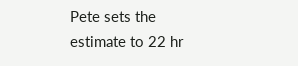Pete sets the estimate to 22 hr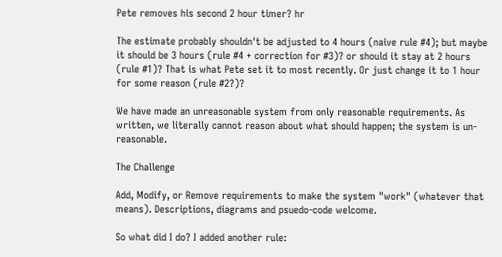Pete removes his second 2 hour timer? hr

The estimate probably shouldn't be adjusted to 4 hours (naive rule #4); but maybe it should be 3 hours (rule #4 + correction for #3)? or should it stay at 2 hours (rule #1)? That is what Pete set it to most recently. Or just change it to 1 hour for some reason (rule #2?)?

We have made an unreasonable system from only reasonable requirements. As written, we literally cannot reason about what should happen; the system is un-reasonable.

The Challenge

Add, Modify, or Remove requirements to make the system "work" (whatever that means). Descriptions, diagrams and psuedo-code welcome.

So what did I do? I added another rule: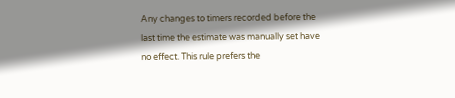Any changes to timers recorded before the last time the estimate was manually set have no effect. This rule prefers the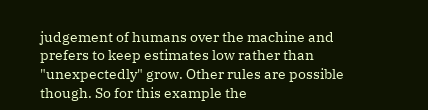judgement of humans over the machine and prefers to keep estimates low rather than "unexpectedly" grow. Other rules are possible though. So for this example the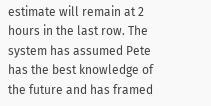estimate will remain at 2 hours in the last row. The system has assumed Pete has the best knowledge of the future and has framed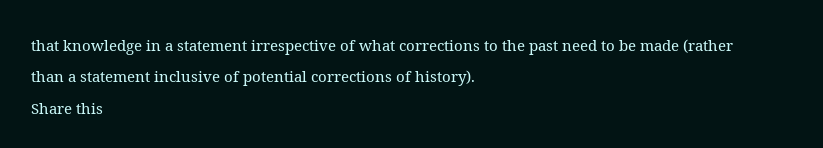that knowledge in a statement irrespective of what corrections to the past need to be made (rather than a statement inclusive of potential corrections of history).
Share this